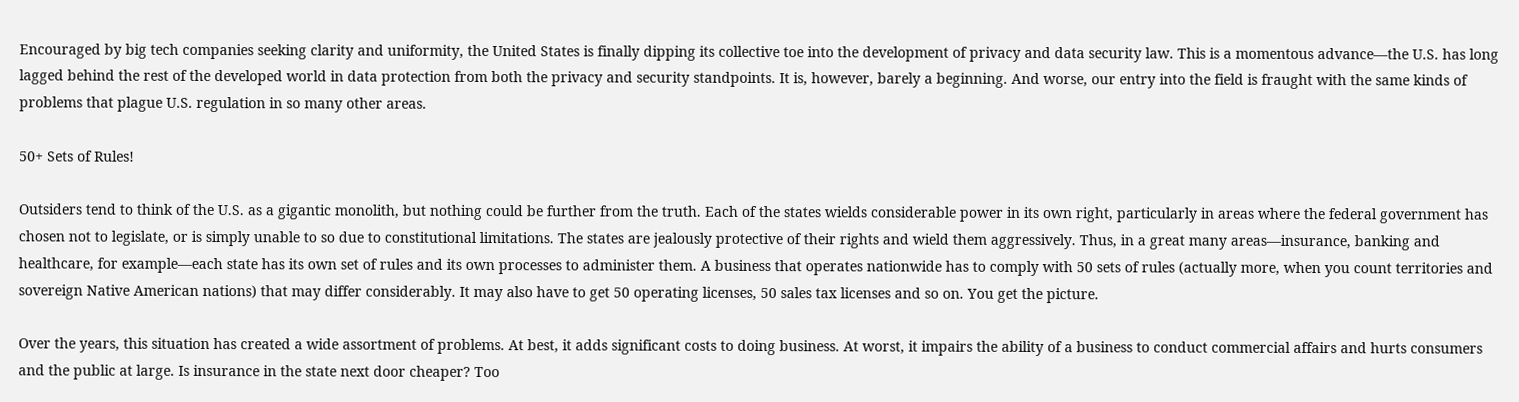Encouraged by big tech companies seeking clarity and uniformity, the United States is finally dipping its collective toe into the development of privacy and data security law. This is a momentous advance—the U.S. has long lagged behind the rest of the developed world in data protection from both the privacy and security standpoints. It is, however, barely a beginning. And worse, our entry into the field is fraught with the same kinds of problems that plague U.S. regulation in so many other areas.

50+ Sets of Rules!

Outsiders tend to think of the U.S. as a gigantic monolith, but nothing could be further from the truth. Each of the states wields considerable power in its own right, particularly in areas where the federal government has chosen not to legislate, or is simply unable to so due to constitutional limitations. The states are jealously protective of their rights and wield them aggressively. Thus, in a great many areas—insurance, banking and healthcare, for example—each state has its own set of rules and its own processes to administer them. A business that operates nationwide has to comply with 50 sets of rules (actually more, when you count territories and sovereign Native American nations) that may differ considerably. It may also have to get 50 operating licenses, 50 sales tax licenses and so on. You get the picture.

Over the years, this situation has created a wide assortment of problems. At best, it adds significant costs to doing business. At worst, it impairs the ability of a business to conduct commercial affairs and hurts consumers and the public at large. Is insurance in the state next door cheaper? Too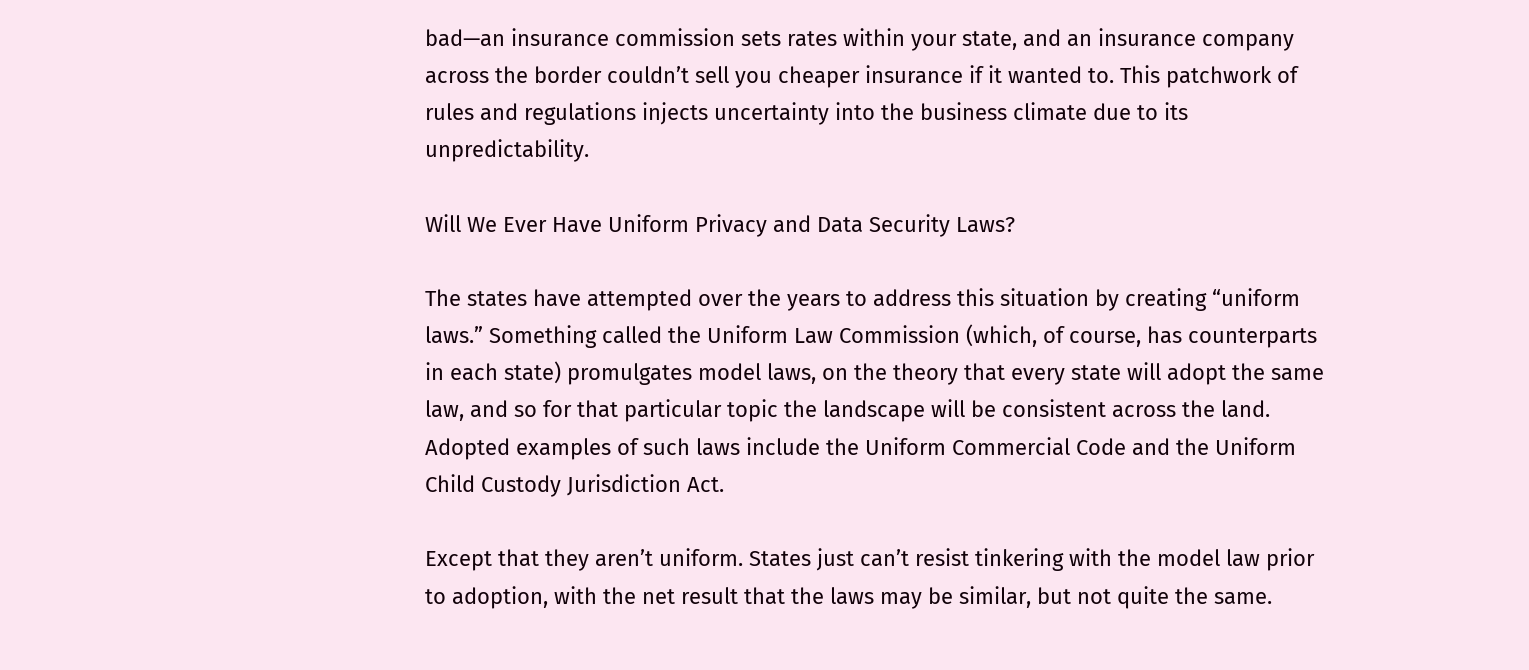bad—an insurance commission sets rates within your state, and an insurance company across the border couldn’t sell you cheaper insurance if it wanted to. This patchwork of rules and regulations injects uncertainty into the business climate due to its unpredictability.

Will We Ever Have Uniform Privacy and Data Security Laws?

The states have attempted over the years to address this situation by creating “uniform laws.” Something called the Uniform Law Commission (which, of course, has counterparts in each state) promulgates model laws, on the theory that every state will adopt the same law, and so for that particular topic the landscape will be consistent across the land. Adopted examples of such laws include the Uniform Commercial Code and the Uniform Child Custody Jurisdiction Act.

Except that they aren’t uniform. States just can’t resist tinkering with the model law prior to adoption, with the net result that the laws may be similar, but not quite the same.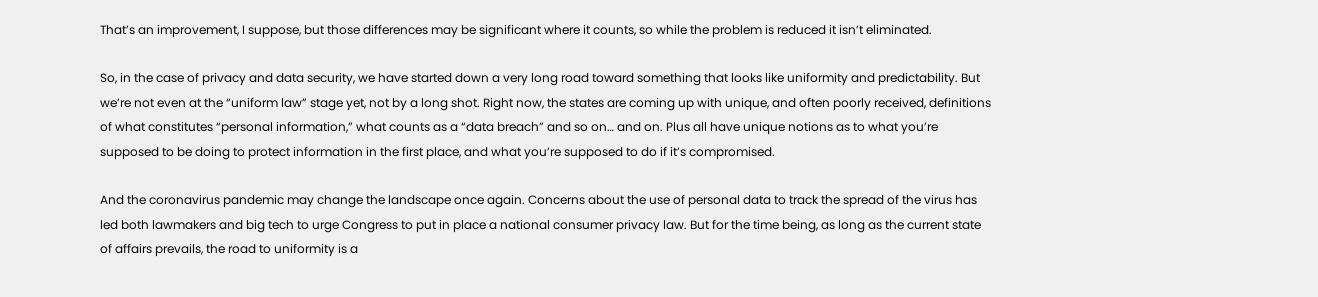That’s an improvement, I suppose, but those differences may be significant where it counts, so while the problem is reduced it isn’t eliminated.

So, in the case of privacy and data security, we have started down a very long road toward something that looks like uniformity and predictability. But we’re not even at the “uniform law” stage yet, not by a long shot. Right now, the states are coming up with unique, and often poorly received, definitions of what constitutes “personal information,” what counts as a “data breach” and so on… and on. Plus all have unique notions as to what you’re supposed to be doing to protect information in the first place, and what you’re supposed to do if it’s compromised.

And the coronavirus pandemic may change the landscape once again. Concerns about the use of personal data to track the spread of the virus has led both lawmakers and big tech to urge Congress to put in place a national consumer privacy law. But for the time being, as long as the current state of affairs prevails, the road to uniformity is a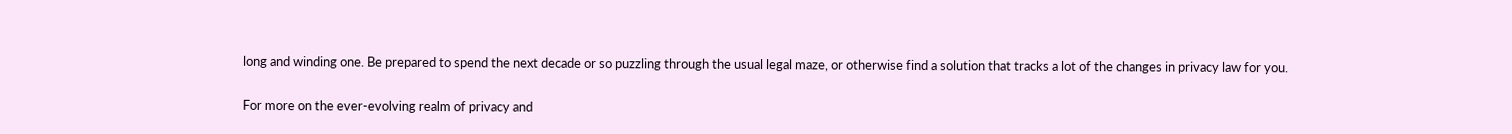long and winding one. Be prepared to spend the next decade or so puzzling through the usual legal maze, or otherwise find a solution that tracks a lot of the changes in privacy law for you.

For more on the ever-evolving realm of privacy and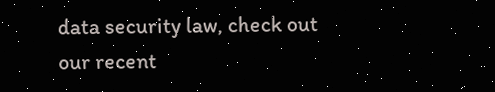data security law, check out our recent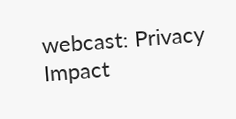webcast: Privacy Impact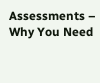Assessments – Why You Need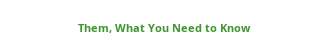Them, What You Need to Know